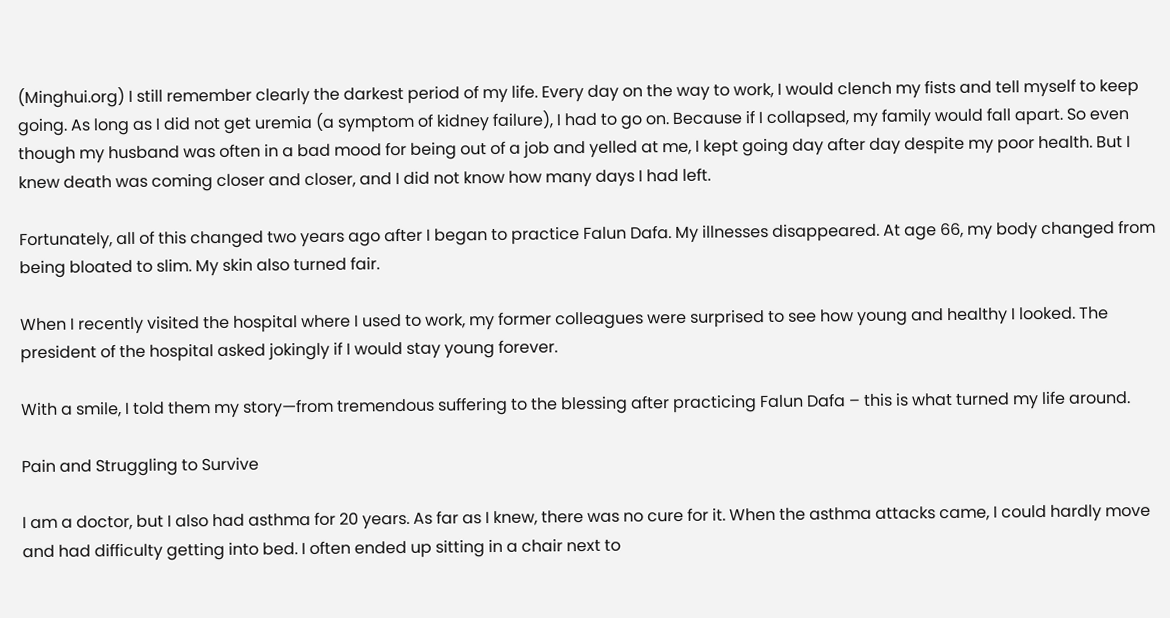(Minghui.org) I still remember clearly the darkest period of my life. Every day on the way to work, I would clench my fists and tell myself to keep going. As long as I did not get uremia (a symptom of kidney failure), I had to go on. Because if I collapsed, my family would fall apart. So even though my husband was often in a bad mood for being out of a job and yelled at me, I kept going day after day despite my poor health. But I knew death was coming closer and closer, and I did not know how many days I had left.

Fortunately, all of this changed two years ago after I began to practice Falun Dafa. My illnesses disappeared. At age 66, my body changed from being bloated to slim. My skin also turned fair.

When I recently visited the hospital where I used to work, my former colleagues were surprised to see how young and healthy I looked. The president of the hospital asked jokingly if I would stay young forever.

With a smile, I told them my story—from tremendous suffering to the blessing after practicing Falun Dafa – this is what turned my life around.

Pain and Struggling to Survive

I am a doctor, but I also had asthma for 20 years. As far as I knew, there was no cure for it. When the asthma attacks came, I could hardly move and had difficulty getting into bed. I often ended up sitting in a chair next to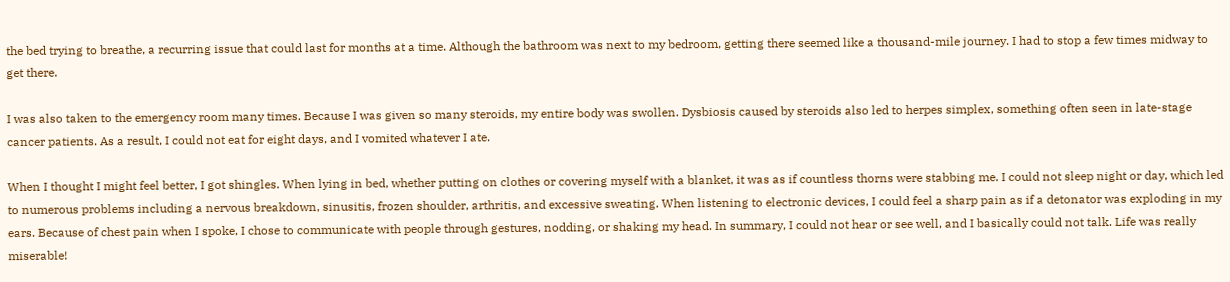the bed trying to breathe, a recurring issue that could last for months at a time. Although the bathroom was next to my bedroom, getting there seemed like a thousand-mile journey. I had to stop a few times midway to get there.

I was also taken to the emergency room many times. Because I was given so many steroids, my entire body was swollen. Dysbiosis caused by steroids also led to herpes simplex, something often seen in late-stage cancer patients. As a result, I could not eat for eight days, and I vomited whatever I ate.

When I thought I might feel better, I got shingles. When lying in bed, whether putting on clothes or covering myself with a blanket, it was as if countless thorns were stabbing me. I could not sleep night or day, which led to numerous problems including a nervous breakdown, sinusitis, frozen shoulder, arthritis, and excessive sweating. When listening to electronic devices, I could feel a sharp pain as if a detonator was exploding in my ears. Because of chest pain when I spoke, I chose to communicate with people through gestures, nodding, or shaking my head. In summary, I could not hear or see well, and I basically could not talk. Life was really miserable!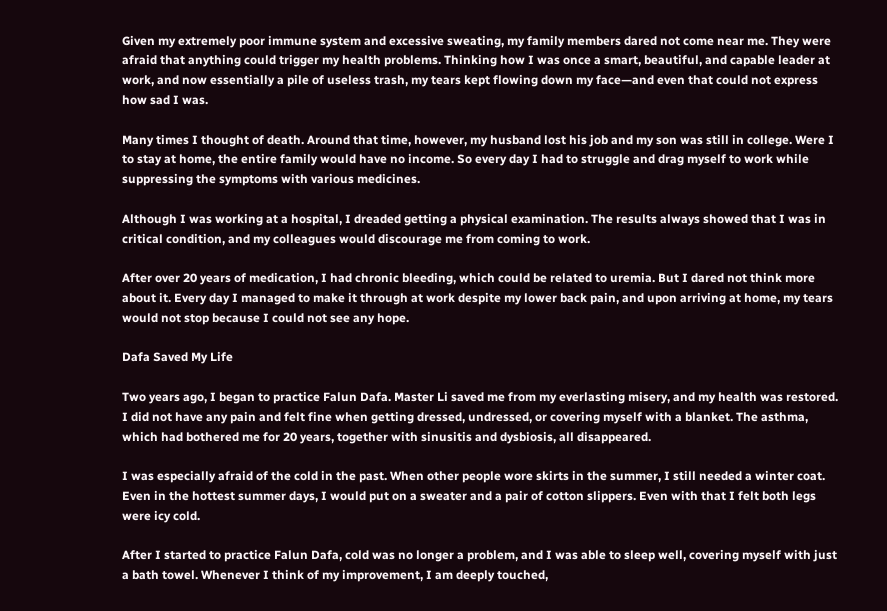Given my extremely poor immune system and excessive sweating, my family members dared not come near me. They were afraid that anything could trigger my health problems. Thinking how I was once a smart, beautiful, and capable leader at work, and now essentially a pile of useless trash, my tears kept flowing down my face—and even that could not express how sad I was.

Many times I thought of death. Around that time, however, my husband lost his job and my son was still in college. Were I to stay at home, the entire family would have no income. So every day I had to struggle and drag myself to work while suppressing the symptoms with various medicines.

Although I was working at a hospital, I dreaded getting a physical examination. The results always showed that I was in critical condition, and my colleagues would discourage me from coming to work.

After over 20 years of medication, I had chronic bleeding, which could be related to uremia. But I dared not think more about it. Every day I managed to make it through at work despite my lower back pain, and upon arriving at home, my tears would not stop because I could not see any hope.

Dafa Saved My Life

Two years ago, I began to practice Falun Dafa. Master Li saved me from my everlasting misery, and my health was restored. I did not have any pain and felt fine when getting dressed, undressed, or covering myself with a blanket. The asthma, which had bothered me for 20 years, together with sinusitis and dysbiosis, all disappeared.

I was especially afraid of the cold in the past. When other people wore skirts in the summer, I still needed a winter coat. Even in the hottest summer days, I would put on a sweater and a pair of cotton slippers. Even with that I felt both legs were icy cold.

After I started to practice Falun Dafa, cold was no longer a problem, and I was able to sleep well, covering myself with just a bath towel. Whenever I think of my improvement, I am deeply touched,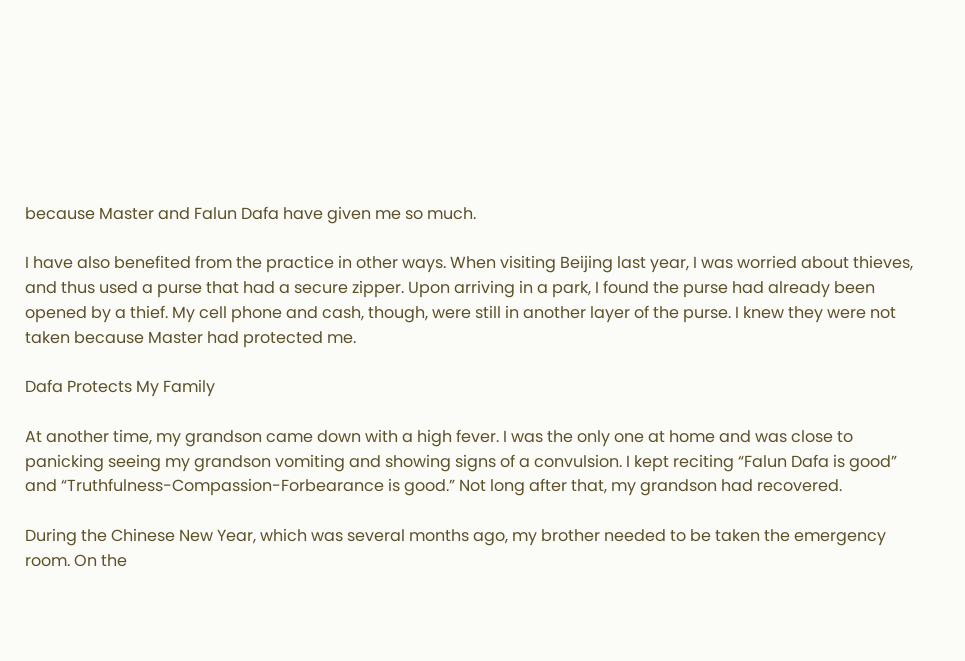because Master and Falun Dafa have given me so much.

I have also benefited from the practice in other ways. When visiting Beijing last year, I was worried about thieves, and thus used a purse that had a secure zipper. Upon arriving in a park, I found the purse had already been opened by a thief. My cell phone and cash, though, were still in another layer of the purse. I knew they were not taken because Master had protected me.

Dafa Protects My Family

At another time, my grandson came down with a high fever. I was the only one at home and was close to panicking seeing my grandson vomiting and showing signs of a convulsion. I kept reciting “Falun Dafa is good” and “Truthfulness-Compassion-Forbearance is good.” Not long after that, my grandson had recovered.

During the Chinese New Year, which was several months ago, my brother needed to be taken the emergency room. On the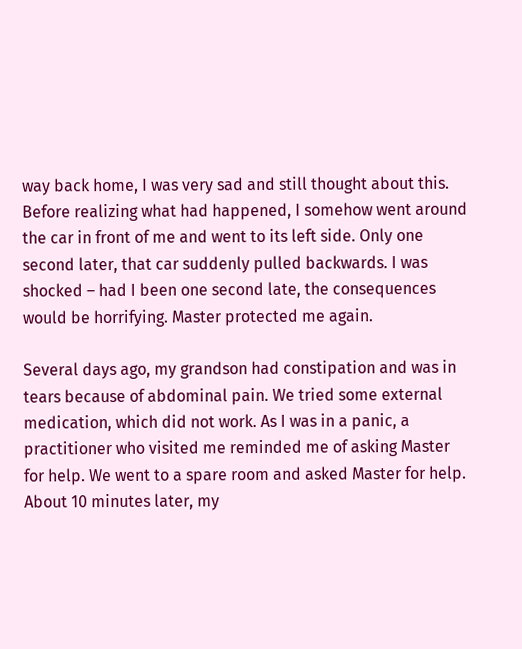way back home, I was very sad and still thought about this. Before realizing what had happened, I somehow went around the car in front of me and went to its left side. Only one second later, that car suddenly pulled backwards. I was shocked – had I been one second late, the consequences would be horrifying. Master protected me again.

Several days ago, my grandson had constipation and was in tears because of abdominal pain. We tried some external medication, which did not work. As I was in a panic, a practitioner who visited me reminded me of asking Master for help. We went to a spare room and asked Master for help. About 10 minutes later, my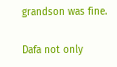grandson was fine.

Dafa not only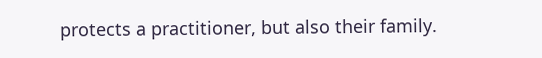protects a practitioner, but also their family.